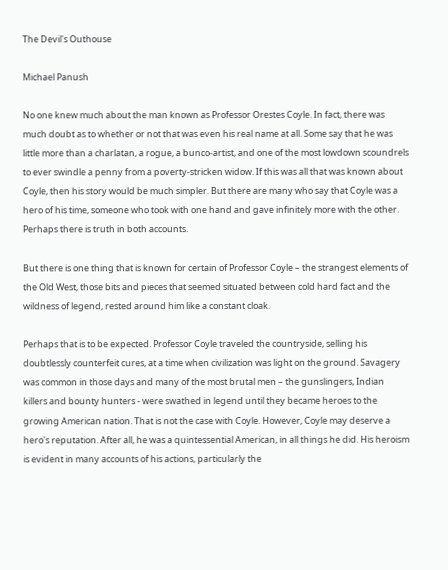The Devil's Outhouse

Michael Panush

No one knew much about the man known as Professor Orestes Coyle. In fact, there was much doubt as to whether or not that was even his real name at all. Some say that he was little more than a charlatan, a rogue, a bunco-artist, and one of the most lowdown scoundrels to ever swindle a penny from a poverty-stricken widow. If this was all that was known about Coyle, then his story would be much simpler. But there are many who say that Coyle was a hero of his time, someone who took with one hand and gave infinitely more with the other. Perhaps there is truth in both accounts.

But there is one thing that is known for certain of Professor Coyle – the strangest elements of the Old West, those bits and pieces that seemed situated between cold hard fact and the wildness of legend, rested around him like a constant cloak.

Perhaps that is to be expected. Professor Coyle traveled the countryside, selling his doubtlessly counterfeit cures, at a time when civilization was light on the ground. Savagery was common in those days and many of the most brutal men – the gunslingers, Indian killers and bounty hunters - were swathed in legend until they became heroes to the growing American nation. That is not the case with Coyle. However, Coyle may deserve a hero's reputation. After all, he was a quintessential American, in all things he did. His heroism is evident in many accounts of his actions, particularly the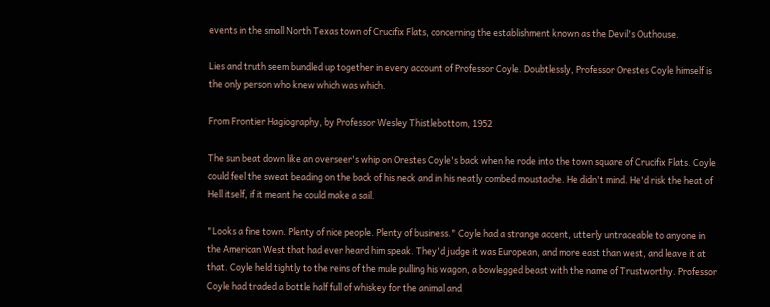events in the small North Texas town of Crucifix Flats, concerning the establishment known as the Devil's Outhouse.

Lies and truth seem bundled up together in every account of Professor Coyle. Doubtlessly, Professor Orestes Coyle himself is the only person who knew which was which.

From Frontier Hagiography, by Professor Wesley Thistlebottom, 1952

The sun beat down like an overseer's whip on Orestes Coyle's back when he rode into the town square of Crucifix Flats. Coyle could feel the sweat beading on the back of his neck and in his neatly combed moustache. He didn't mind. He'd risk the heat of Hell itself, if it meant he could make a sail.

"Looks a fine town. Plenty of nice people. Plenty of business." Coyle had a strange accent, utterly untraceable to anyone in the American West that had ever heard him speak. They'd judge it was European, and more east than west, and leave it at that. Coyle held tightly to the reins of the mule pulling his wagon, a bowlegged beast with the name of Trustworthy. Professor Coyle had traded a bottle half full of whiskey for the animal and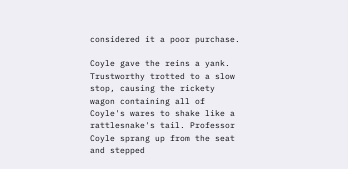considered it a poor purchase.

Coyle gave the reins a yank. Trustworthy trotted to a slow stop, causing the rickety wagon containing all of Coyle's wares to shake like a rattlesnake's tail. Professor Coyle sprang up from the seat and stepped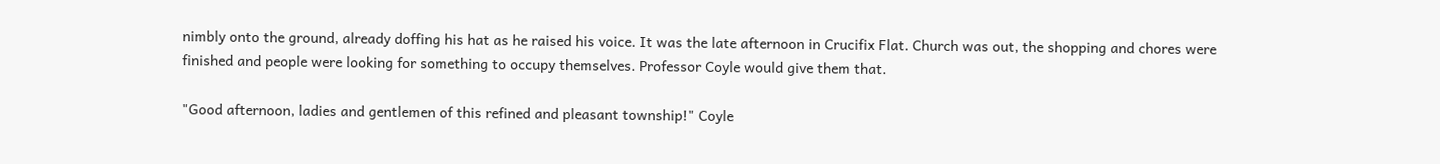nimbly onto the ground, already doffing his hat as he raised his voice. It was the late afternoon in Crucifix Flat. Church was out, the shopping and chores were finished and people were looking for something to occupy themselves. Professor Coyle would give them that.

"Good afternoon, ladies and gentlemen of this refined and pleasant township!" Coyle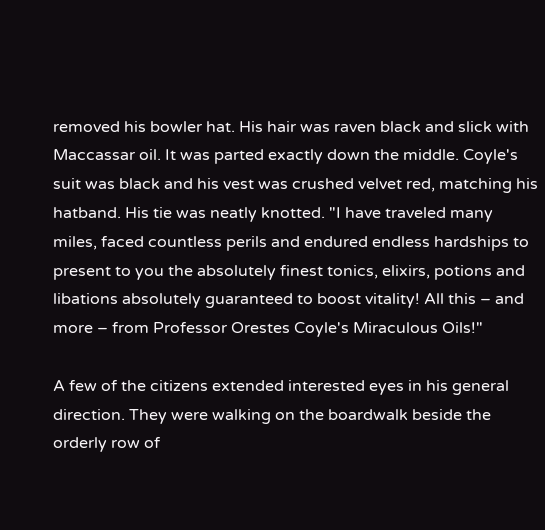removed his bowler hat. His hair was raven black and slick with Maccassar oil. It was parted exactly down the middle. Coyle's suit was black and his vest was crushed velvet red, matching his hatband. His tie was neatly knotted. "I have traveled many miles, faced countless perils and endured endless hardships to present to you the absolutely finest tonics, elixirs, potions and libations absolutely guaranteed to boost vitality! All this – and more – from Professor Orestes Coyle's Miraculous Oils!"

A few of the citizens extended interested eyes in his general direction. They were walking on the boardwalk beside the orderly row of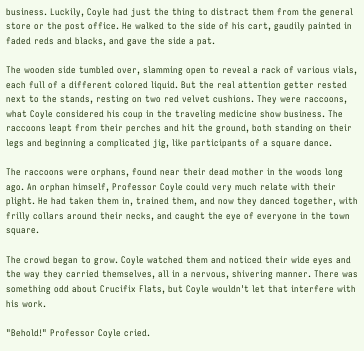business. Luckily, Coyle had just the thing to distract them from the general store or the post office. He walked to the side of his cart, gaudily painted in faded reds and blacks, and gave the side a pat.

The wooden side tumbled over, slamming open to reveal a rack of various vials, each full of a different colored liquid. But the real attention getter rested next to the stands, resting on two red velvet cushions. They were raccoons, what Coyle considered his coup in the traveling medicine show business. The raccoons leapt from their perches and hit the ground, both standing on their legs and beginning a complicated jig, like participants of a square dance.

The raccoons were orphans, found near their dead mother in the woods long ago. An orphan himself, Professor Coyle could very much relate with their plight. He had taken them in, trained them, and now they danced together, with frilly collars around their necks, and caught the eye of everyone in the town square.

The crowd began to grow. Coyle watched them and noticed their wide eyes and the way they carried themselves, all in a nervous, shivering manner. There was something odd about Crucifix Flats, but Coyle wouldn't let that interfere with his work.

"Behold!" Professor Coyle cried.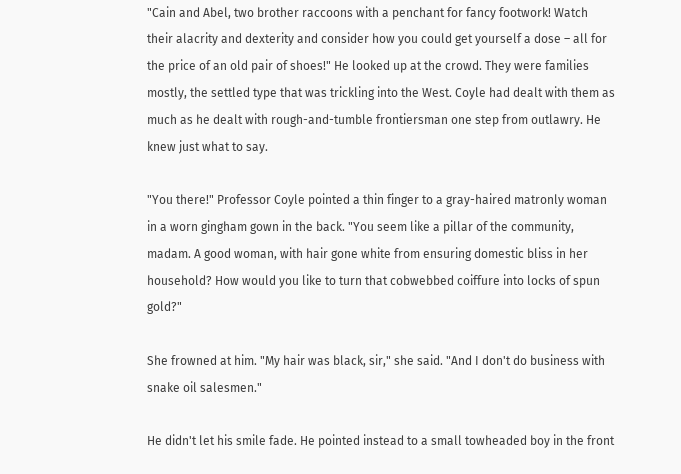"Cain and Abel, two brother raccoons with a penchant for fancy footwork! Watch their alacrity and dexterity and consider how you could get yourself a dose – all for the price of an old pair of shoes!" He looked up at the crowd. They were families mostly, the settled type that was trickling into the West. Coyle had dealt with them as much as he dealt with rough-and-tumble frontiersman one step from outlawry. He knew just what to say.

"You there!" Professor Coyle pointed a thin finger to a gray-haired matronly woman in a worn gingham gown in the back. "You seem like a pillar of the community, madam. A good woman, with hair gone white from ensuring domestic bliss in her household? How would you like to turn that cobwebbed coiffure into locks of spun gold?"

She frowned at him. "My hair was black, sir," she said. "And I don't do business with snake oil salesmen."

He didn't let his smile fade. He pointed instead to a small towheaded boy in the front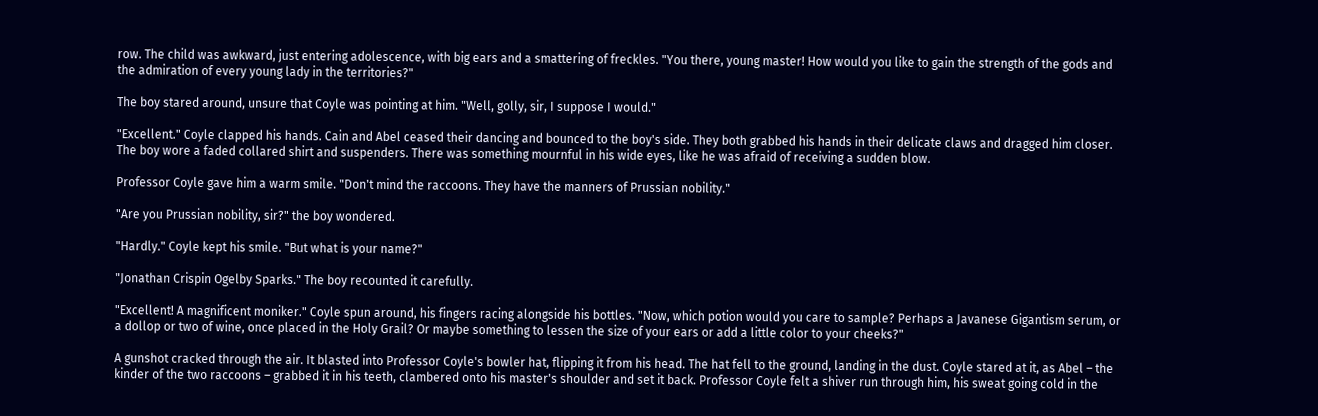row. The child was awkward, just entering adolescence, with big ears and a smattering of freckles. "You there, young master! How would you like to gain the strength of the gods and the admiration of every young lady in the territories?"

The boy stared around, unsure that Coyle was pointing at him. "Well, golly, sir, I suppose I would."

"Excellent." Coyle clapped his hands. Cain and Abel ceased their dancing and bounced to the boy's side. They both grabbed his hands in their delicate claws and dragged him closer. The boy wore a faded collared shirt and suspenders. There was something mournful in his wide eyes, like he was afraid of receiving a sudden blow.

Professor Coyle gave him a warm smile. "Don't mind the raccoons. They have the manners of Prussian nobility."

"Are you Prussian nobility, sir?" the boy wondered.

"Hardly." Coyle kept his smile. "But what is your name?"

"Jonathan Crispin Ogelby Sparks." The boy recounted it carefully.

"Excellent! A magnificent moniker." Coyle spun around, his fingers racing alongside his bottles. "Now, which potion would you care to sample? Perhaps a Javanese Gigantism serum, or a dollop or two of wine, once placed in the Holy Grail? Or maybe something to lessen the size of your ears or add a little color to your cheeks?"

A gunshot cracked through the air. It blasted into Professor Coyle's bowler hat, flipping it from his head. The hat fell to the ground, landing in the dust. Coyle stared at it, as Abel – the kinder of the two raccoons – grabbed it in his teeth, clambered onto his master's shoulder and set it back. Professor Coyle felt a shiver run through him, his sweat going cold in the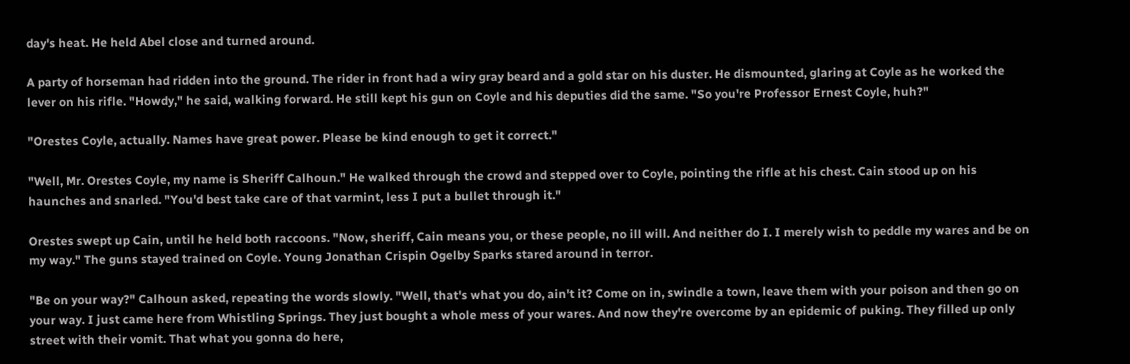day's heat. He held Abel close and turned around.

A party of horseman had ridden into the ground. The rider in front had a wiry gray beard and a gold star on his duster. He dismounted, glaring at Coyle as he worked the lever on his rifle. "Howdy," he said, walking forward. He still kept his gun on Coyle and his deputies did the same. "So you're Professor Ernest Coyle, huh?"

"Orestes Coyle, actually. Names have great power. Please be kind enough to get it correct."

"Well, Mr. Orestes Coyle, my name is Sheriff Calhoun." He walked through the crowd and stepped over to Coyle, pointing the rifle at his chest. Cain stood up on his haunches and snarled. "You'd best take care of that varmint, less I put a bullet through it."

Orestes swept up Cain, until he held both raccoons. "Now, sheriff, Cain means you, or these people, no ill will. And neither do I. I merely wish to peddle my wares and be on my way." The guns stayed trained on Coyle. Young Jonathan Crispin Ogelby Sparks stared around in terror.

"Be on your way?" Calhoun asked, repeating the words slowly. "Well, that's what you do, ain't it? Come on in, swindle a town, leave them with your poison and then go on your way. I just came here from Whistling Springs. They just bought a whole mess of your wares. And now they're overcome by an epidemic of puking. They filled up only street with their vomit. That what you gonna do here,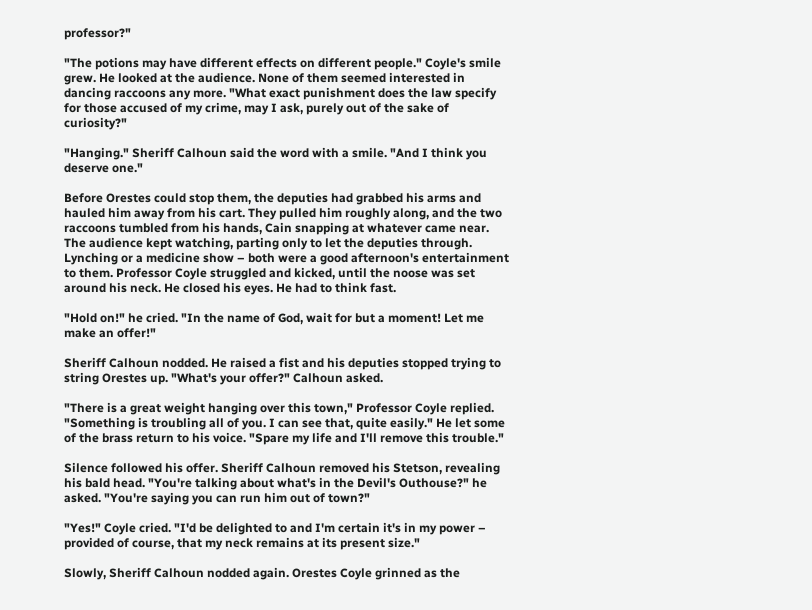professor?"

"The potions may have different effects on different people." Coyle's smile grew. He looked at the audience. None of them seemed interested in dancing raccoons any more. "What exact punishment does the law specify for those accused of my crime, may I ask, purely out of the sake of curiosity?"

"Hanging." Sheriff Calhoun said the word with a smile. "And I think you deserve one."

Before Orestes could stop them, the deputies had grabbed his arms and hauled him away from his cart. They pulled him roughly along, and the two raccoons tumbled from his hands, Cain snapping at whatever came near. The audience kept watching, parting only to let the deputies through. Lynching or a medicine show – both were a good afternoon's entertainment to them. Professor Coyle struggled and kicked, until the noose was set around his neck. He closed his eyes. He had to think fast.

"Hold on!" he cried. "In the name of God, wait for but a moment! Let me make an offer!"

Sheriff Calhoun nodded. He raised a fist and his deputies stopped trying to string Orestes up. "What's your offer?" Calhoun asked.

"There is a great weight hanging over this town," Professor Coyle replied. "Something is troubling all of you. I can see that, quite easily." He let some of the brass return to his voice. "Spare my life and I'll remove this trouble."

Silence followed his offer. Sheriff Calhoun removed his Stetson, revealing his bald head. "You're talking about what's in the Devil's Outhouse?" he asked. "You're saying you can run him out of town?"

"Yes!" Coyle cried. "I'd be delighted to and I'm certain it's in my power – provided of course, that my neck remains at its present size."

Slowly, Sheriff Calhoun nodded again. Orestes Coyle grinned as the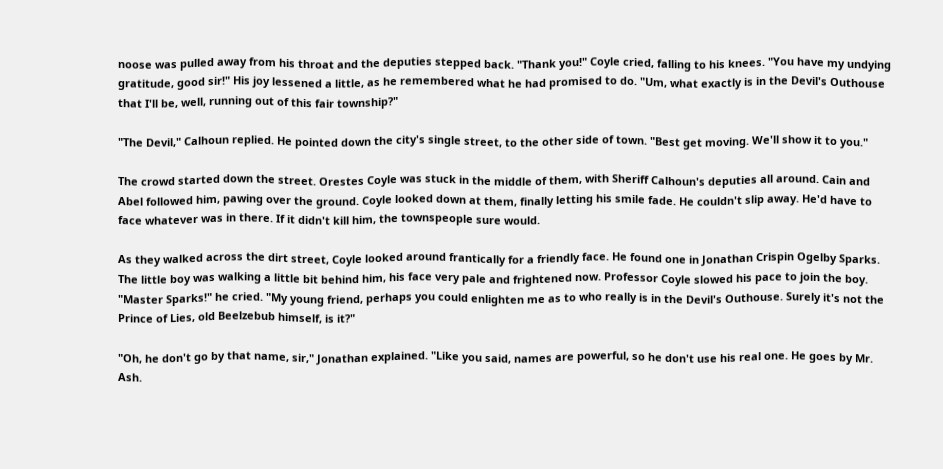noose was pulled away from his throat and the deputies stepped back. "Thank you!" Coyle cried, falling to his knees. "You have my undying gratitude, good sir!" His joy lessened a little, as he remembered what he had promised to do. "Um, what exactly is in the Devil's Outhouse that I'll be, well, running out of this fair township?"

"The Devil," Calhoun replied. He pointed down the city's single street, to the other side of town. "Best get moving. We'll show it to you."

The crowd started down the street. Orestes Coyle was stuck in the middle of them, with Sheriff Calhoun's deputies all around. Cain and Abel followed him, pawing over the ground. Coyle looked down at them, finally letting his smile fade. He couldn't slip away. He'd have to face whatever was in there. If it didn't kill him, the townspeople sure would.

As they walked across the dirt street, Coyle looked around frantically for a friendly face. He found one in Jonathan Crispin Ogelby Sparks. The little boy was walking a little bit behind him, his face very pale and frightened now. Professor Coyle slowed his pace to join the boy. "Master Sparks!" he cried. "My young friend, perhaps you could enlighten me as to who really is in the Devil's Outhouse. Surely it's not the Prince of Lies, old Beelzebub himself, is it?"

"Oh, he don't go by that name, sir," Jonathan explained. "Like you said, names are powerful, so he don't use his real one. He goes by Mr. Ash.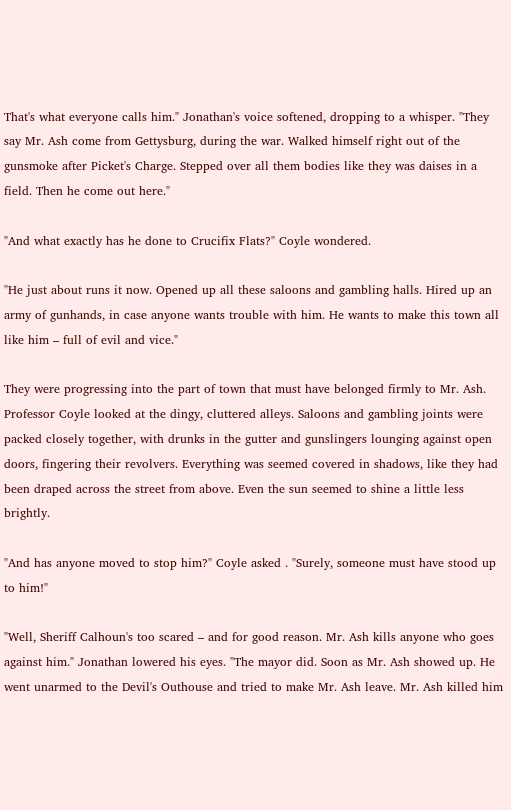That's what everyone calls him." Jonathan's voice softened, dropping to a whisper. "They say Mr. Ash come from Gettysburg, during the war. Walked himself right out of the gunsmoke after Picket's Charge. Stepped over all them bodies like they was daises in a field. Then he come out here."

"And what exactly has he done to Crucifix Flats?" Coyle wondered.

"He just about runs it now. Opened up all these saloons and gambling halls. Hired up an army of gunhands, in case anyone wants trouble with him. He wants to make this town all like him – full of evil and vice."

They were progressing into the part of town that must have belonged firmly to Mr. Ash. Professor Coyle looked at the dingy, cluttered alleys. Saloons and gambling joints were packed closely together, with drunks in the gutter and gunslingers lounging against open doors, fingering their revolvers. Everything was seemed covered in shadows, like they had been draped across the street from above. Even the sun seemed to shine a little less brightly.

"And has anyone moved to stop him?" Coyle asked . "Surely, someone must have stood up to him!"

"Well, Sheriff Calhoun's too scared – and for good reason. Mr. Ash kills anyone who goes against him." Jonathan lowered his eyes. "The mayor did. Soon as Mr. Ash showed up. He went unarmed to the Devil's Outhouse and tried to make Mr. Ash leave. Mr. Ash killed him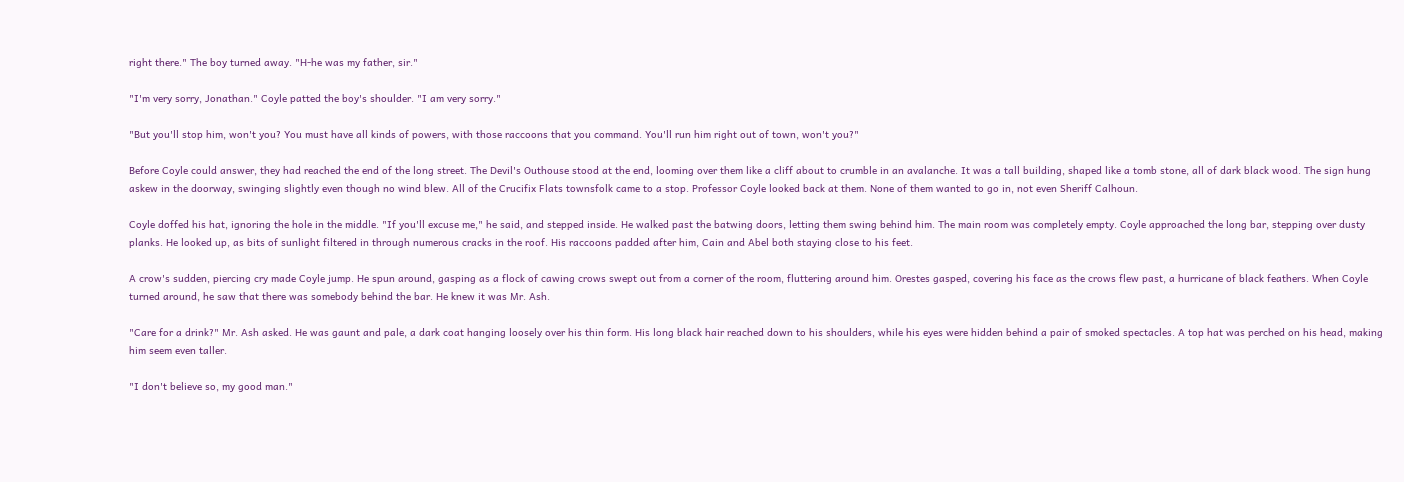right there." The boy turned away. "H-he was my father, sir."

"I'm very sorry, Jonathan." Coyle patted the boy's shoulder. "I am very sorry."

"But you'll stop him, won't you? You must have all kinds of powers, with those raccoons that you command. You'll run him right out of town, won't you?"

Before Coyle could answer, they had reached the end of the long street. The Devil's Outhouse stood at the end, looming over them like a cliff about to crumble in an avalanche. It was a tall building, shaped like a tomb stone, all of dark black wood. The sign hung askew in the doorway, swinging slightly even though no wind blew. All of the Crucifix Flats townsfolk came to a stop. Professor Coyle looked back at them. None of them wanted to go in, not even Sheriff Calhoun.

Coyle doffed his hat, ignoring the hole in the middle. "If you'll excuse me," he said, and stepped inside. He walked past the batwing doors, letting them swing behind him. The main room was completely empty. Coyle approached the long bar, stepping over dusty planks. He looked up, as bits of sunlight filtered in through numerous cracks in the roof. His raccoons padded after him, Cain and Abel both staying close to his feet.

A crow's sudden, piercing cry made Coyle jump. He spun around, gasping as a flock of cawing crows swept out from a corner of the room, fluttering around him. Orestes gasped, covering his face as the crows flew past, a hurricane of black feathers. When Coyle turned around, he saw that there was somebody behind the bar. He knew it was Mr. Ash.

"Care for a drink?" Mr. Ash asked. He was gaunt and pale, a dark coat hanging loosely over his thin form. His long black hair reached down to his shoulders, while his eyes were hidden behind a pair of smoked spectacles. A top hat was perched on his head, making him seem even taller.

"I don't believe so, my good man."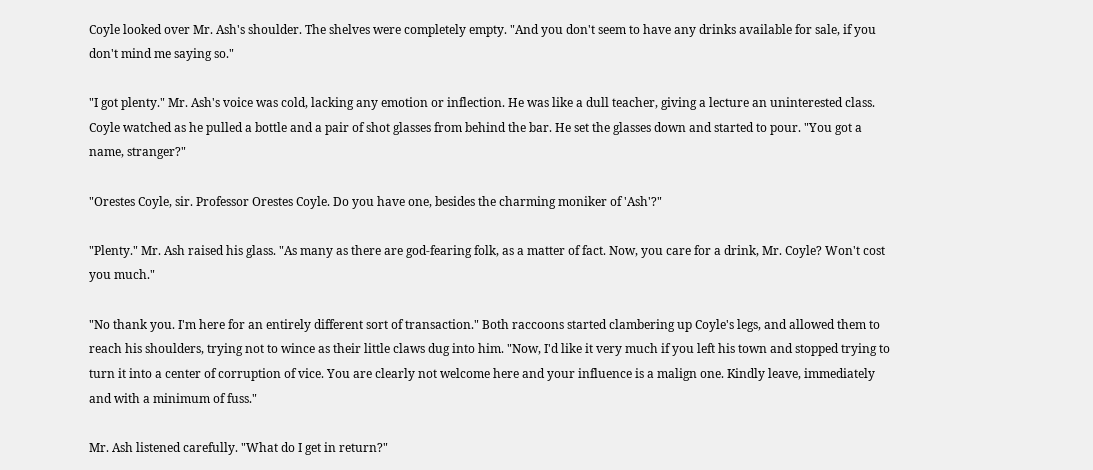Coyle looked over Mr. Ash's shoulder. The shelves were completely empty. "And you don't seem to have any drinks available for sale, if you don't mind me saying so."

"I got plenty." Mr. Ash's voice was cold, lacking any emotion or inflection. He was like a dull teacher, giving a lecture an uninterested class. Coyle watched as he pulled a bottle and a pair of shot glasses from behind the bar. He set the glasses down and started to pour. "You got a name, stranger?"

"Orestes Coyle, sir. Professor Orestes Coyle. Do you have one, besides the charming moniker of 'Ash'?"

"Plenty." Mr. Ash raised his glass. "As many as there are god-fearing folk, as a matter of fact. Now, you care for a drink, Mr. Coyle? Won't cost you much."

"No thank you. I'm here for an entirely different sort of transaction." Both raccoons started clambering up Coyle's legs, and allowed them to reach his shoulders, trying not to wince as their little claws dug into him. "Now, I'd like it very much if you left his town and stopped trying to turn it into a center of corruption of vice. You are clearly not welcome here and your influence is a malign one. Kindly leave, immediately and with a minimum of fuss."

Mr. Ash listened carefully. "What do I get in return?"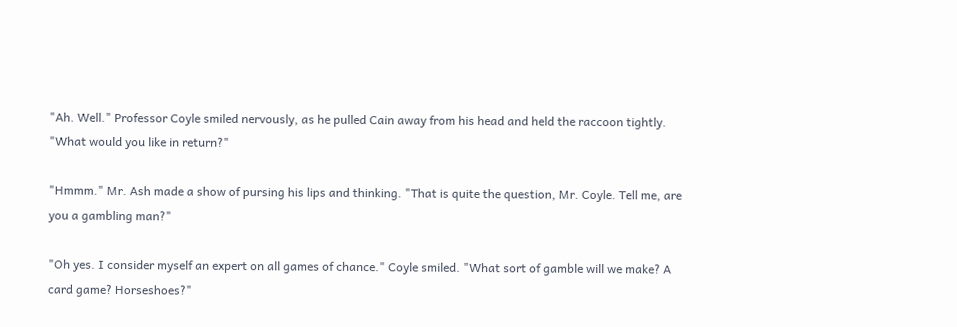"Ah. Well." Professor Coyle smiled nervously, as he pulled Cain away from his head and held the raccoon tightly. "What would you like in return?"

"Hmmm." Mr. Ash made a show of pursing his lips and thinking. "That is quite the question, Mr. Coyle. Tell me, are you a gambling man?"

"Oh yes. I consider myself an expert on all games of chance." Coyle smiled. "What sort of gamble will we make? A card game? Horseshoes?"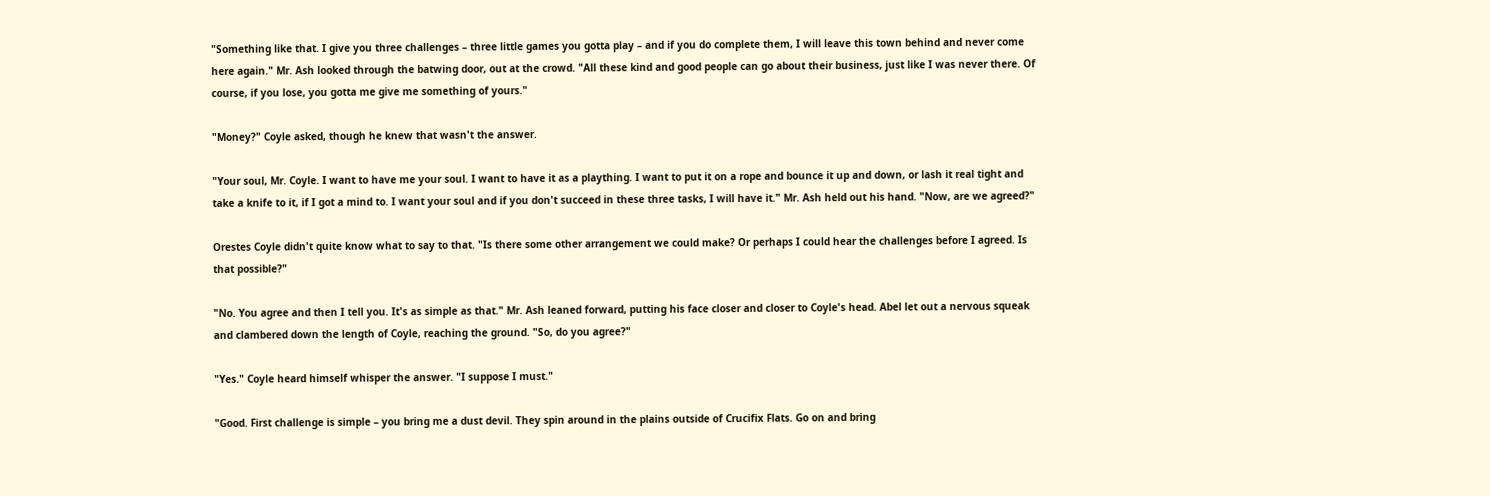"Something like that. I give you three challenges – three little games you gotta play – and if you do complete them, I will leave this town behind and never come here again." Mr. Ash looked through the batwing door, out at the crowd. "All these kind and good people can go about their business, just like I was never there. Of course, if you lose, you gotta me give me something of yours."

"Money?" Coyle asked, though he knew that wasn't the answer.

"Your soul, Mr. Coyle. I want to have me your soul. I want to have it as a plaything. I want to put it on a rope and bounce it up and down, or lash it real tight and take a knife to it, if I got a mind to. I want your soul and if you don't succeed in these three tasks, I will have it." Mr. Ash held out his hand. "Now, are we agreed?"

Orestes Coyle didn't quite know what to say to that. "Is there some other arrangement we could make? Or perhaps I could hear the challenges before I agreed. Is that possible?"

"No. You agree and then I tell you. It's as simple as that." Mr. Ash leaned forward, putting his face closer and closer to Coyle's head. Abel let out a nervous squeak and clambered down the length of Coyle, reaching the ground. "So, do you agree?"

"Yes." Coyle heard himself whisper the answer. "I suppose I must."

"Good. First challenge is simple – you bring me a dust devil. They spin around in the plains outside of Crucifix Flats. Go on and bring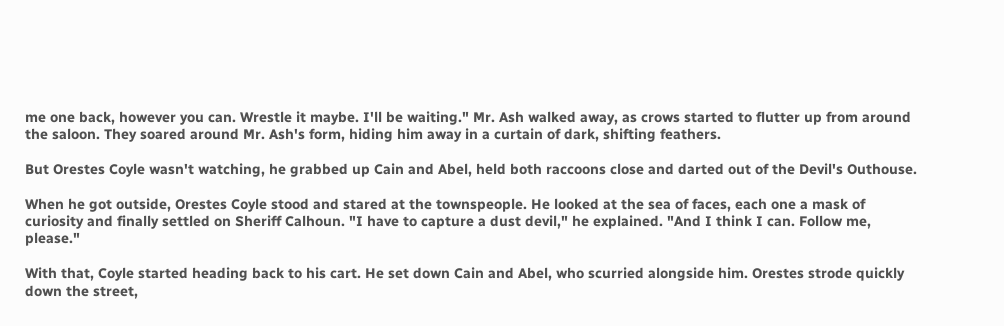me one back, however you can. Wrestle it maybe. I'll be waiting." Mr. Ash walked away, as crows started to flutter up from around the saloon. They soared around Mr. Ash's form, hiding him away in a curtain of dark, shifting feathers.

But Orestes Coyle wasn't watching, he grabbed up Cain and Abel, held both raccoons close and darted out of the Devil's Outhouse.

When he got outside, Orestes Coyle stood and stared at the townspeople. He looked at the sea of faces, each one a mask of curiosity and finally settled on Sheriff Calhoun. "I have to capture a dust devil," he explained. "And I think I can. Follow me, please."

With that, Coyle started heading back to his cart. He set down Cain and Abel, who scurried alongside him. Orestes strode quickly down the street,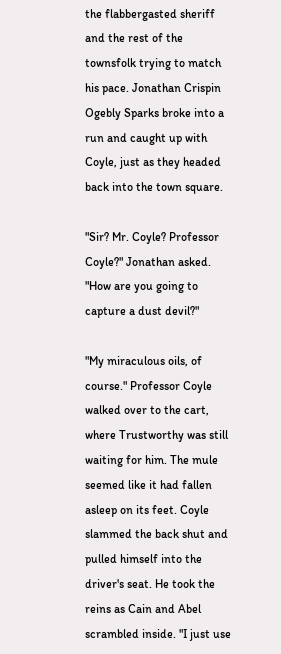the flabbergasted sheriff and the rest of the townsfolk trying to match his pace. Jonathan Crispin Ogebly Sparks broke into a run and caught up with Coyle, just as they headed back into the town square.

"Sir? Mr. Coyle? Professor Coyle?" Jonathan asked. "How are you going to capture a dust devil?"

"My miraculous oils, of course." Professor Coyle walked over to the cart, where Trustworthy was still waiting for him. The mule seemed like it had fallen asleep on its feet. Coyle slammed the back shut and pulled himself into the driver's seat. He took the reins as Cain and Abel scrambled inside. "I just use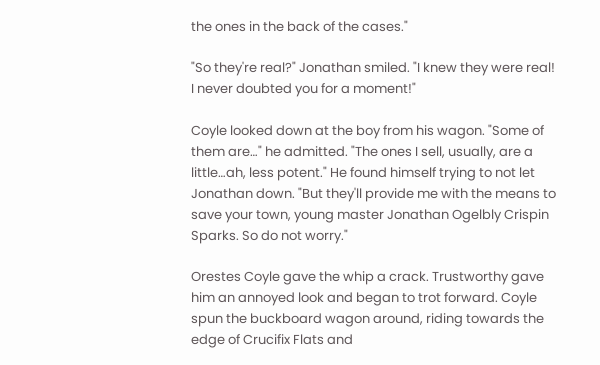the ones in the back of the cases."

"So they're real?" Jonathan smiled. "I knew they were real! I never doubted you for a moment!"

Coyle looked down at the boy from his wagon. "Some of them are…" he admitted. "The ones I sell, usually, are a little…ah, less potent." He found himself trying to not let Jonathan down. "But they'll provide me with the means to save your town, young master Jonathan Ogelbly Crispin Sparks. So do not worry."

Orestes Coyle gave the whip a crack. Trustworthy gave him an annoyed look and began to trot forward. Coyle spun the buckboard wagon around, riding towards the edge of Crucifix Flats and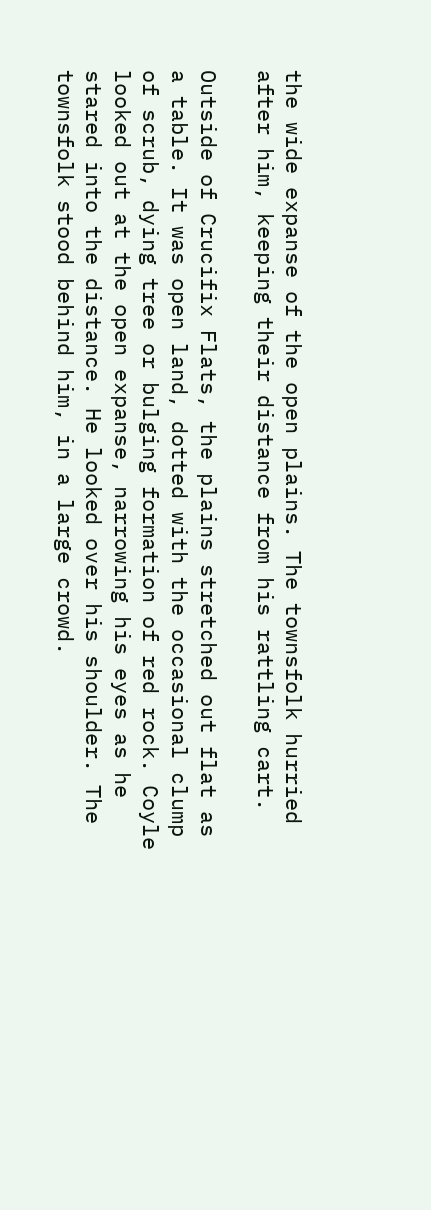the wide expanse of the open plains. The townsfolk hurried after him, keeping their distance from his rattling cart.

Outside of Crucifix Flats, the plains stretched out flat as a table. It was open land, dotted with the occasional clump of scrub, dying tree or bulging formation of red rock. Coyle looked out at the open expanse, narrowing his eyes as he stared into the distance. He looked over his shoulder. The townsfolk stood behind him, in a large crowd.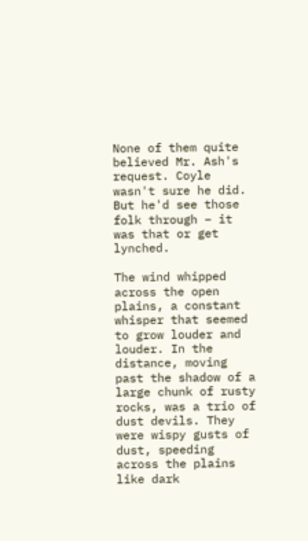None of them quite believed Mr. Ash's request. Coyle wasn't sure he did. But he'd see those folk through – it was that or get lynched.

The wind whipped across the open plains, a constant whisper that seemed to grow louder and louder. In the distance, moving past the shadow of a large chunk of rusty rocks, was a trio of dust devils. They were wispy gusts of dust, speeding across the plains like dark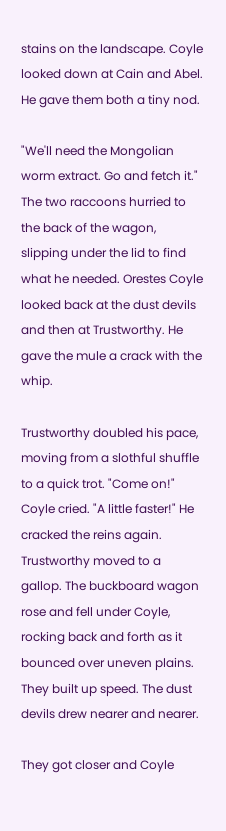stains on the landscape. Coyle looked down at Cain and Abel. He gave them both a tiny nod.

"We'll need the Mongolian worm extract. Go and fetch it." The two raccoons hurried to the back of the wagon, slipping under the lid to find what he needed. Orestes Coyle looked back at the dust devils and then at Trustworthy. He gave the mule a crack with the whip.

Trustworthy doubled his pace, moving from a slothful shuffle to a quick trot. "Come on!" Coyle cried. "A little faster!" He cracked the reins again. Trustworthy moved to a gallop. The buckboard wagon rose and fell under Coyle, rocking back and forth as it bounced over uneven plains. They built up speed. The dust devils drew nearer and nearer.

They got closer and Coyle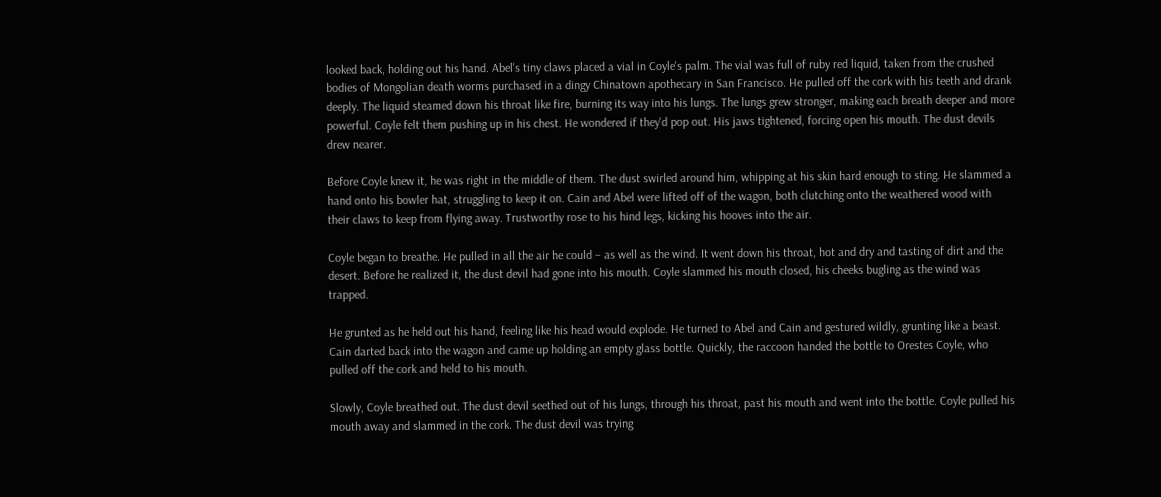looked back, holding out his hand. Abel's tiny claws placed a vial in Coyle's palm. The vial was full of ruby red liquid, taken from the crushed bodies of Mongolian death worms purchased in a dingy Chinatown apothecary in San Francisco. He pulled off the cork with his teeth and drank deeply. The liquid steamed down his throat like fire, burning its way into his lungs. The lungs grew stronger, making each breath deeper and more powerful. Coyle felt them pushing up in his chest. He wondered if they'd pop out. His jaws tightened, forcing open his mouth. The dust devils drew nearer.

Before Coyle knew it, he was right in the middle of them. The dust swirled around him, whipping at his skin hard enough to sting. He slammed a hand onto his bowler hat, struggling to keep it on. Cain and Abel were lifted off of the wagon, both clutching onto the weathered wood with their claws to keep from flying away. Trustworthy rose to his hind legs, kicking his hooves into the air.

Coyle began to breathe. He pulled in all the air he could – as well as the wind. It went down his throat, hot and dry and tasting of dirt and the desert. Before he realized it, the dust devil had gone into his mouth. Coyle slammed his mouth closed, his cheeks bugling as the wind was trapped.

He grunted as he held out his hand, feeling like his head would explode. He turned to Abel and Cain and gestured wildly, grunting like a beast. Cain darted back into the wagon and came up holding an empty glass bottle. Quickly, the raccoon handed the bottle to Orestes Coyle, who pulled off the cork and held to his mouth.

Slowly, Coyle breathed out. The dust devil seethed out of his lungs, through his throat, past his mouth and went into the bottle. Coyle pulled his mouth away and slammed in the cork. The dust devil was trying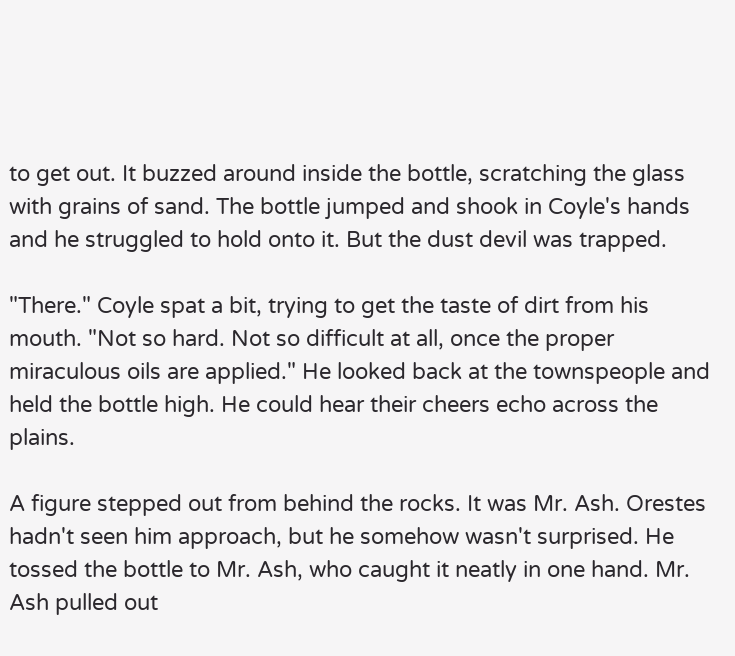to get out. It buzzed around inside the bottle, scratching the glass with grains of sand. The bottle jumped and shook in Coyle's hands and he struggled to hold onto it. But the dust devil was trapped.

"There." Coyle spat a bit, trying to get the taste of dirt from his mouth. "Not so hard. Not so difficult at all, once the proper miraculous oils are applied." He looked back at the townspeople and held the bottle high. He could hear their cheers echo across the plains.

A figure stepped out from behind the rocks. It was Mr. Ash. Orestes hadn't seen him approach, but he somehow wasn't surprised. He tossed the bottle to Mr. Ash, who caught it neatly in one hand. Mr. Ash pulled out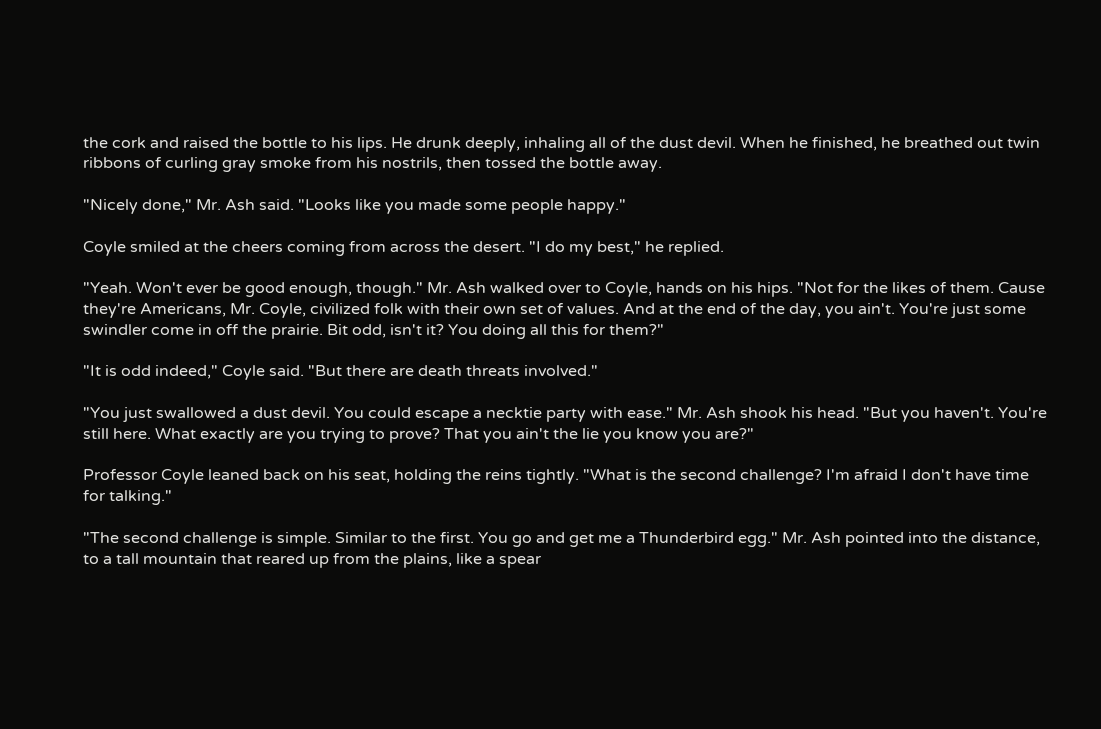the cork and raised the bottle to his lips. He drunk deeply, inhaling all of the dust devil. When he finished, he breathed out twin ribbons of curling gray smoke from his nostrils, then tossed the bottle away.

"Nicely done," Mr. Ash said. "Looks like you made some people happy."

Coyle smiled at the cheers coming from across the desert. "I do my best," he replied.

"Yeah. Won't ever be good enough, though." Mr. Ash walked over to Coyle, hands on his hips. "Not for the likes of them. Cause they're Americans, Mr. Coyle, civilized folk with their own set of values. And at the end of the day, you ain't. You're just some swindler come in off the prairie. Bit odd, isn't it? You doing all this for them?"

"It is odd indeed," Coyle said. "But there are death threats involved."

"You just swallowed a dust devil. You could escape a necktie party with ease." Mr. Ash shook his head. "But you haven't. You're still here. What exactly are you trying to prove? That you ain't the lie you know you are?"

Professor Coyle leaned back on his seat, holding the reins tightly. "What is the second challenge? I'm afraid I don't have time for talking."

"The second challenge is simple. Similar to the first. You go and get me a Thunderbird egg." Mr. Ash pointed into the distance, to a tall mountain that reared up from the plains, like a spear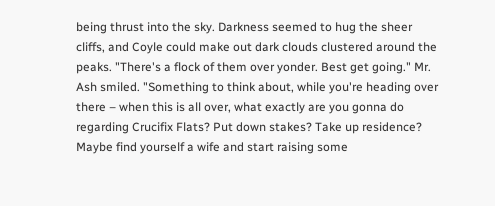being thrust into the sky. Darkness seemed to hug the sheer cliffs, and Coyle could make out dark clouds clustered around the peaks. "There's a flock of them over yonder. Best get going." Mr. Ash smiled. "Something to think about, while you're heading over there – when this is all over, what exactly are you gonna do regarding Crucifix Flats? Put down stakes? Take up residence? Maybe find yourself a wife and start raising some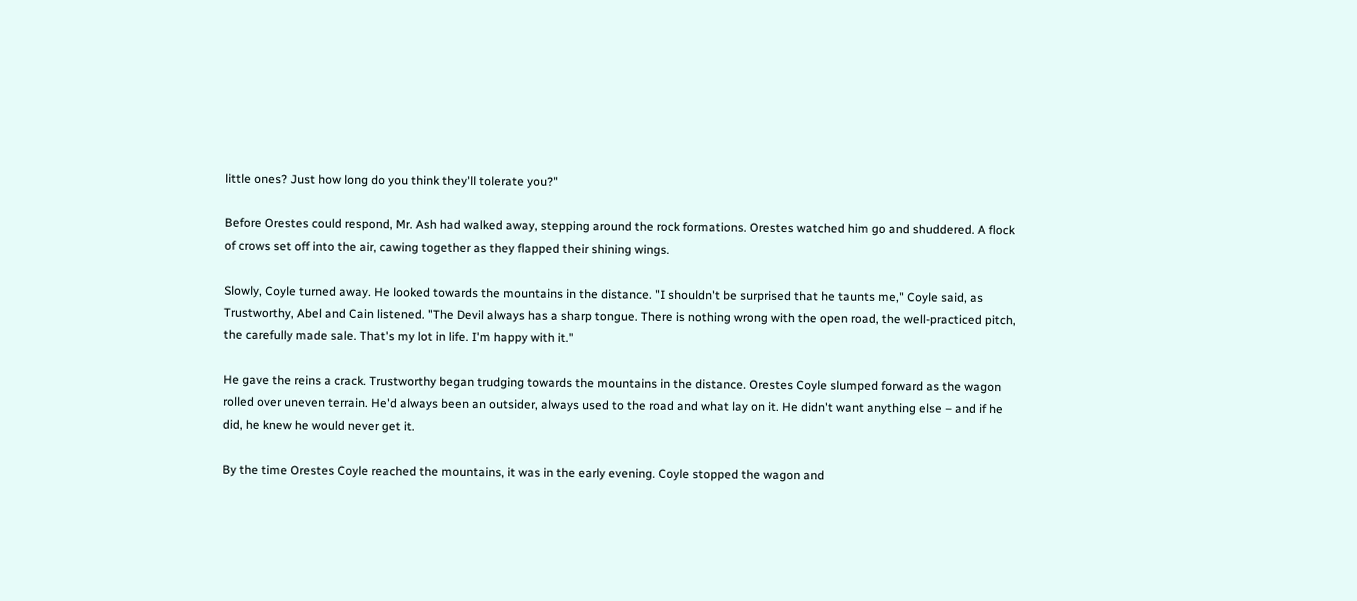little ones? Just how long do you think they'll tolerate you?"

Before Orestes could respond, Mr. Ash had walked away, stepping around the rock formations. Orestes watched him go and shuddered. A flock of crows set off into the air, cawing together as they flapped their shining wings.

Slowly, Coyle turned away. He looked towards the mountains in the distance. "I shouldn't be surprised that he taunts me," Coyle said, as Trustworthy, Abel and Cain listened. "The Devil always has a sharp tongue. There is nothing wrong with the open road, the well-practiced pitch, the carefully made sale. That's my lot in life. I'm happy with it."

He gave the reins a crack. Trustworthy began trudging towards the mountains in the distance. Orestes Coyle slumped forward as the wagon rolled over uneven terrain. He'd always been an outsider, always used to the road and what lay on it. He didn't want anything else – and if he did, he knew he would never get it.

By the time Orestes Coyle reached the mountains, it was in the early evening. Coyle stopped the wagon and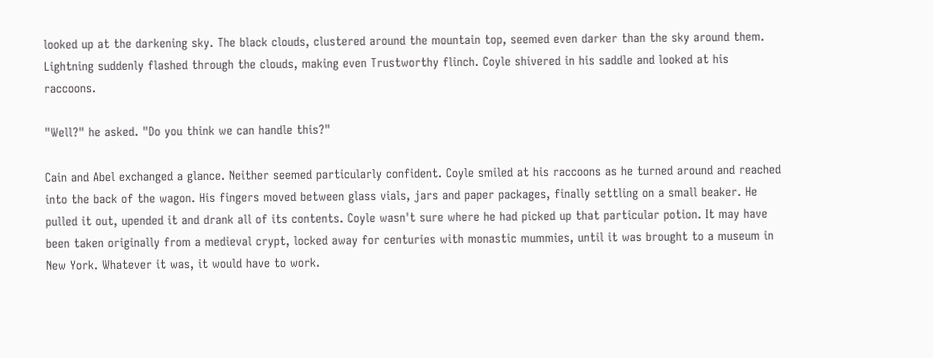looked up at the darkening sky. The black clouds, clustered around the mountain top, seemed even darker than the sky around them. Lightning suddenly flashed through the clouds, making even Trustworthy flinch. Coyle shivered in his saddle and looked at his raccoons.

"Well?" he asked. "Do you think we can handle this?"

Cain and Abel exchanged a glance. Neither seemed particularly confident. Coyle smiled at his raccoons as he turned around and reached into the back of the wagon. His fingers moved between glass vials, jars and paper packages, finally settling on a small beaker. He pulled it out, upended it and drank all of its contents. Coyle wasn't sure where he had picked up that particular potion. It may have been taken originally from a medieval crypt, locked away for centuries with monastic mummies, until it was brought to a museum in New York. Whatever it was, it would have to work.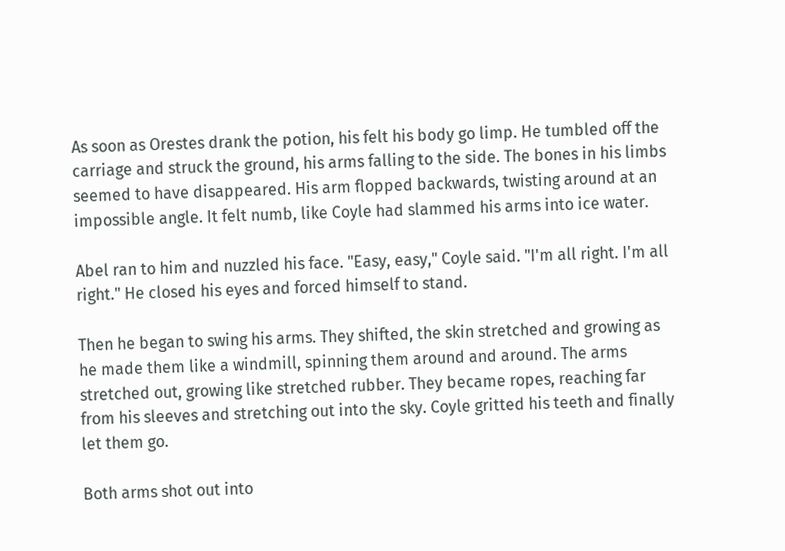As soon as Orestes drank the potion, his felt his body go limp. He tumbled off the carriage and struck the ground, his arms falling to the side. The bones in his limbs seemed to have disappeared. His arm flopped backwards, twisting around at an impossible angle. It felt numb, like Coyle had slammed his arms into ice water.

Abel ran to him and nuzzled his face. "Easy, easy," Coyle said. "I'm all right. I'm all right." He closed his eyes and forced himself to stand.

Then he began to swing his arms. They shifted, the skin stretched and growing as he made them like a windmill, spinning them around and around. The arms stretched out, growing like stretched rubber. They became ropes, reaching far from his sleeves and stretching out into the sky. Coyle gritted his teeth and finally let them go.

Both arms shot out into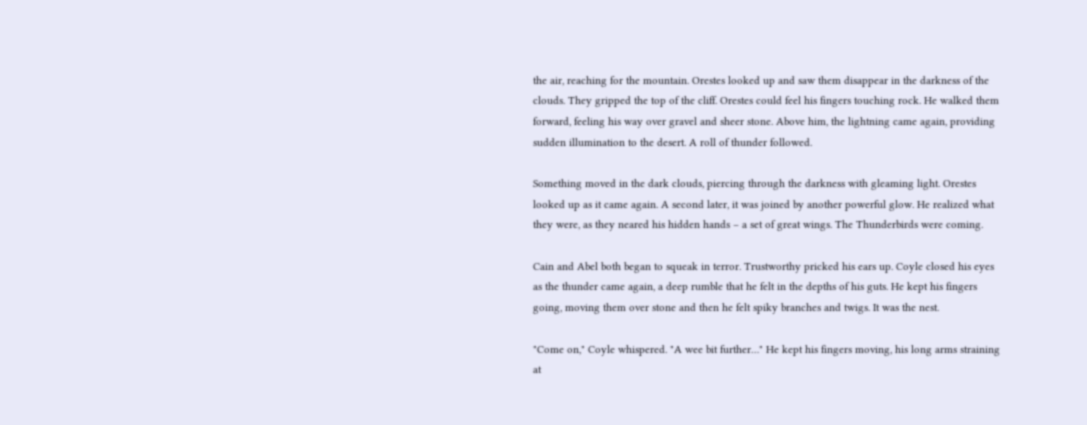the air, reaching for the mountain. Orestes looked up and saw them disappear in the darkness of the clouds. They gripped the top of the cliff. Orestes could feel his fingers touching rock. He walked them forward, feeling his way over gravel and sheer stone. Above him, the lightning came again, providing sudden illumination to the desert. A roll of thunder followed.

Something moved in the dark clouds, piercing through the darkness with gleaming light. Orestes looked up as it came again. A second later, it was joined by another powerful glow. He realized what they were, as they neared his hidden hands – a set of great wings. The Thunderbirds were coming.

Cain and Abel both began to squeak in terror. Trustworthy pricked his ears up. Coyle closed his eyes as the thunder came again, a deep rumble that he felt in the depths of his guts. He kept his fingers going, moving them over stone and then he felt spiky branches and twigs. It was the nest.

"Come on," Coyle whispered. "A wee bit further…" He kept his fingers moving, his long arms straining at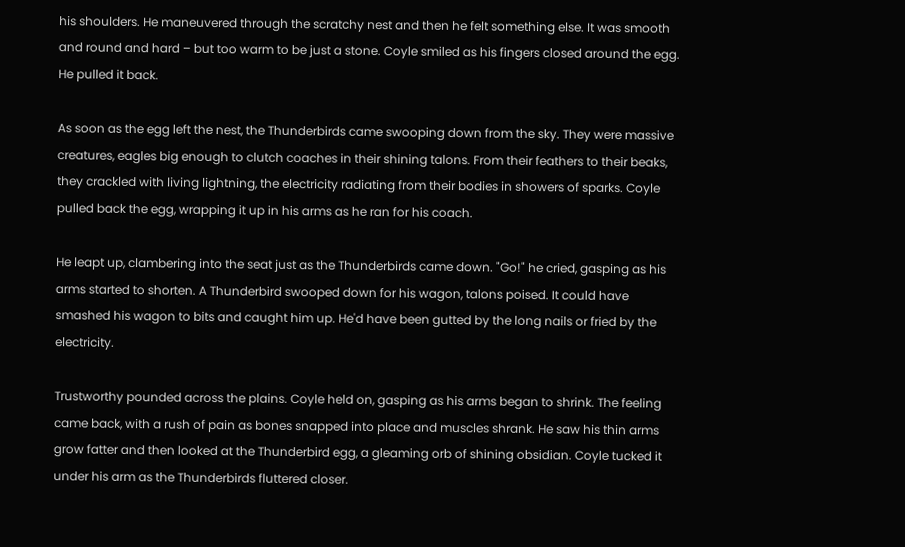his shoulders. He maneuvered through the scratchy nest and then he felt something else. It was smooth and round and hard – but too warm to be just a stone. Coyle smiled as his fingers closed around the egg. He pulled it back.

As soon as the egg left the nest, the Thunderbirds came swooping down from the sky. They were massive creatures, eagles big enough to clutch coaches in their shining talons. From their feathers to their beaks, they crackled with living lightning, the electricity radiating from their bodies in showers of sparks. Coyle pulled back the egg, wrapping it up in his arms as he ran for his coach.

He leapt up, clambering into the seat just as the Thunderbirds came down. "Go!" he cried, gasping as his arms started to shorten. A Thunderbird swooped down for his wagon, talons poised. It could have smashed his wagon to bits and caught him up. He'd have been gutted by the long nails or fried by the electricity.

Trustworthy pounded across the plains. Coyle held on, gasping as his arms began to shrink. The feeling came back, with a rush of pain as bones snapped into place and muscles shrank. He saw his thin arms grow fatter and then looked at the Thunderbird egg, a gleaming orb of shining obsidian. Coyle tucked it under his arm as the Thunderbirds fluttered closer.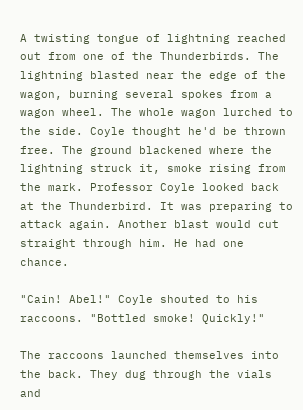A twisting tongue of lightning reached out from one of the Thunderbirds. The lightning blasted near the edge of the wagon, burning several spokes from a wagon wheel. The whole wagon lurched to the side. Coyle thought he'd be thrown free. The ground blackened where the lightning struck it, smoke rising from the mark. Professor Coyle looked back at the Thunderbird. It was preparing to attack again. Another blast would cut straight through him. He had one chance.

"Cain! Abel!" Coyle shouted to his raccoons. "Bottled smoke! Quickly!"

The raccoons launched themselves into the back. They dug through the vials and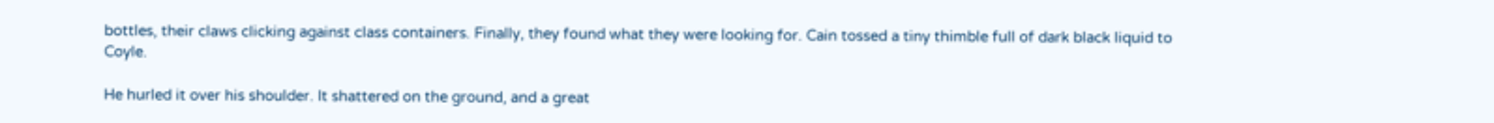bottles, their claws clicking against class containers. Finally, they found what they were looking for. Cain tossed a tiny thimble full of dark black liquid to Coyle.

He hurled it over his shoulder. It shattered on the ground, and a great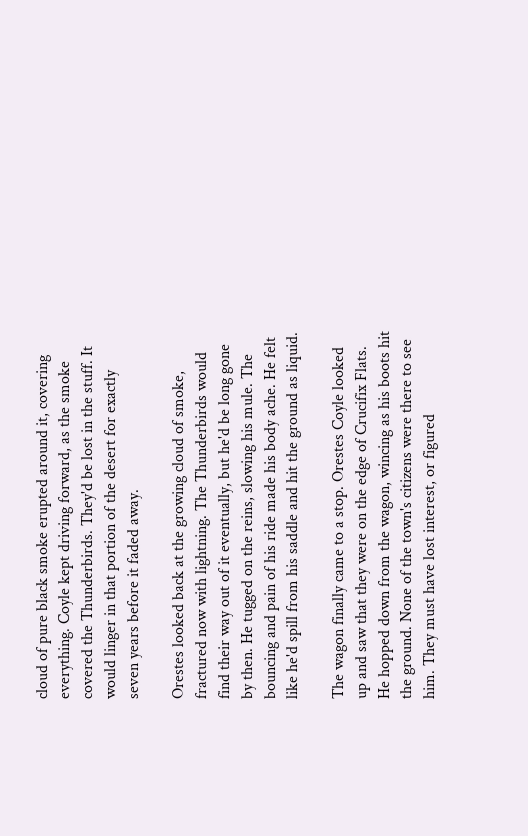cloud of pure black smoke erupted around it, covering everything. Coyle kept driving forward, as the smoke covered the Thunderbirds. They'd be lost in the stuff. It would linger in that portion of the desert for exactly seven years before it faded away.

Orestes looked back at the growing cloud of smoke, fractured now with lightning. The Thunderbirds would find their way out of it eventually, but he'd be long gone by then. He tugged on the reins, slowing his mule. The bouncing and pain of his ride made his body ache. He felt like he'd spill from his saddle and hit the ground as liquid.

The wagon finally came to a stop. Orestes Coyle looked up and saw that they were on the edge of Crucifix Flats. He hopped down from the wagon, wincing as his boots hit the ground. None of the town's citizens were there to see him. They must have lost interest, or figured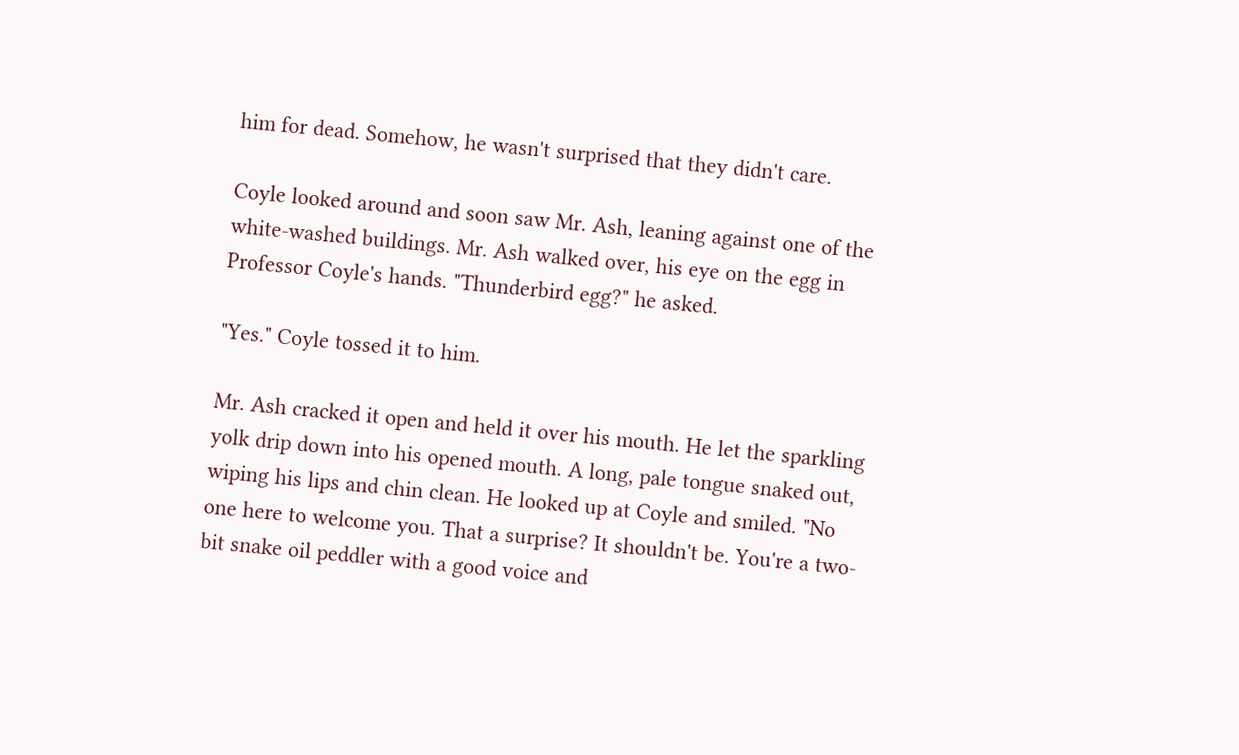him for dead. Somehow, he wasn't surprised that they didn't care.

Coyle looked around and soon saw Mr. Ash, leaning against one of the white-washed buildings. Mr. Ash walked over, his eye on the egg in Professor Coyle's hands. "Thunderbird egg?" he asked.

"Yes." Coyle tossed it to him.

Mr. Ash cracked it open and held it over his mouth. He let the sparkling yolk drip down into his opened mouth. A long, pale tongue snaked out, wiping his lips and chin clean. He looked up at Coyle and smiled. "No one here to welcome you. That a surprise? It shouldn't be. You're a two-bit snake oil peddler with a good voice and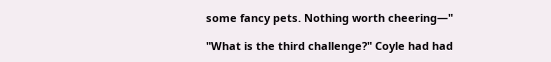some fancy pets. Nothing worth cheering—"

"What is the third challenge?" Coyle had had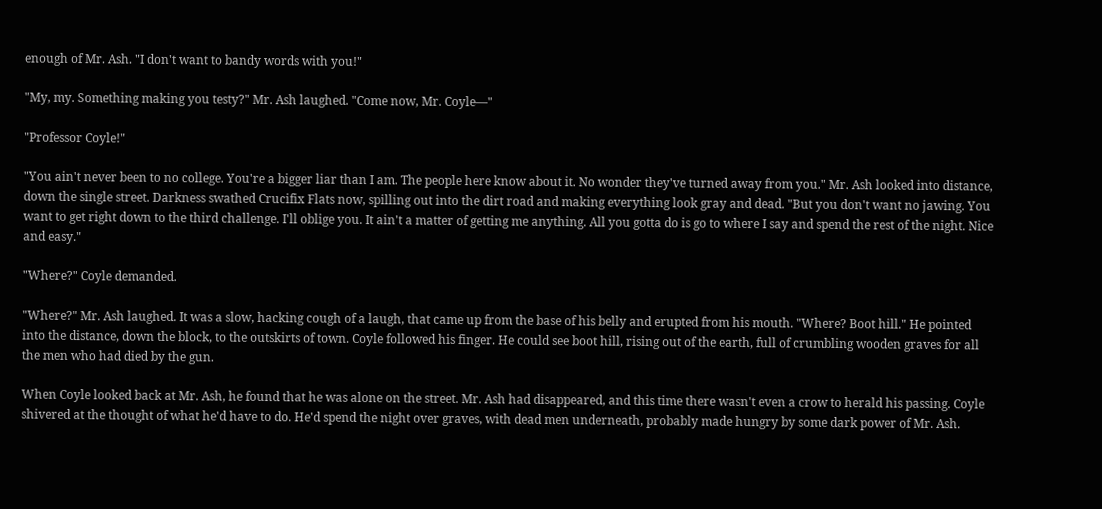enough of Mr. Ash. "I don't want to bandy words with you!"

"My, my. Something making you testy?" Mr. Ash laughed. "Come now, Mr. Coyle—"

"Professor Coyle!"

"You ain't never been to no college. You're a bigger liar than I am. The people here know about it. No wonder they've turned away from you." Mr. Ash looked into distance, down the single street. Darkness swathed Crucifix Flats now, spilling out into the dirt road and making everything look gray and dead. "But you don't want no jawing. You want to get right down to the third challenge. I'll oblige you. It ain't a matter of getting me anything. All you gotta do is go to where I say and spend the rest of the night. Nice and easy."

"Where?" Coyle demanded.

"Where?" Mr. Ash laughed. It was a slow, hacking cough of a laugh, that came up from the base of his belly and erupted from his mouth. "Where? Boot hill." He pointed into the distance, down the block, to the outskirts of town. Coyle followed his finger. He could see boot hill, rising out of the earth, full of crumbling wooden graves for all the men who had died by the gun.

When Coyle looked back at Mr. Ash, he found that he was alone on the street. Mr. Ash had disappeared, and this time there wasn't even a crow to herald his passing. Coyle shivered at the thought of what he'd have to do. He'd spend the night over graves, with dead men underneath, probably made hungry by some dark power of Mr. Ash.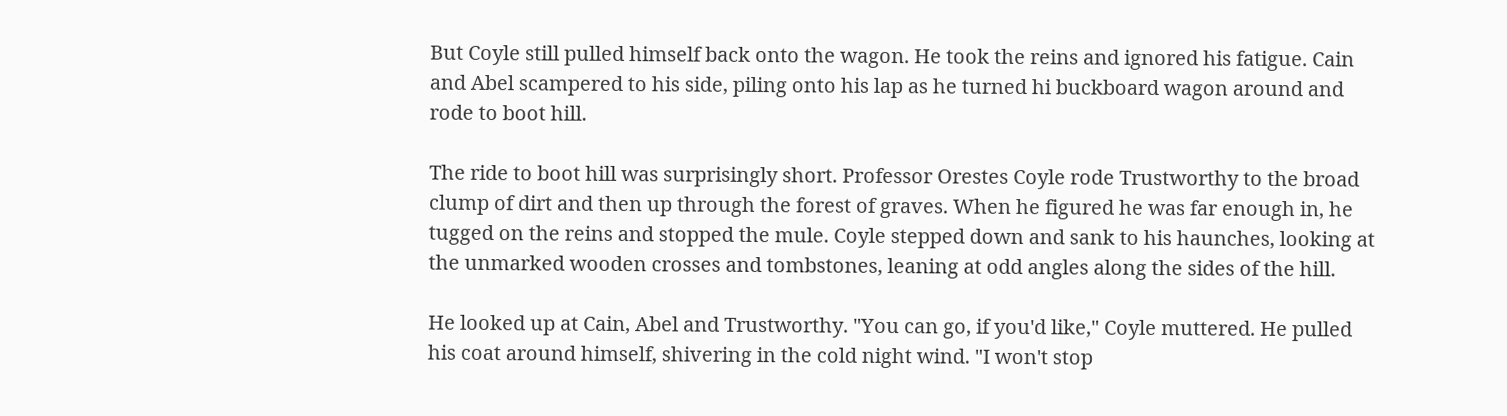But Coyle still pulled himself back onto the wagon. He took the reins and ignored his fatigue. Cain and Abel scampered to his side, piling onto his lap as he turned hi buckboard wagon around and rode to boot hill.

The ride to boot hill was surprisingly short. Professor Orestes Coyle rode Trustworthy to the broad clump of dirt and then up through the forest of graves. When he figured he was far enough in, he tugged on the reins and stopped the mule. Coyle stepped down and sank to his haunches, looking at the unmarked wooden crosses and tombstones, leaning at odd angles along the sides of the hill.

He looked up at Cain, Abel and Trustworthy. "You can go, if you'd like," Coyle muttered. He pulled his coat around himself, shivering in the cold night wind. "I won't stop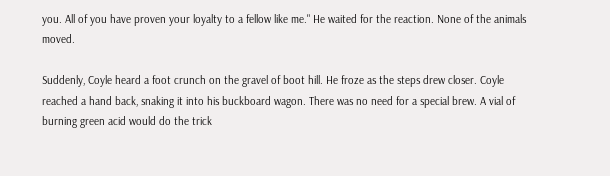you. All of you have proven your loyalty to a fellow like me." He waited for the reaction. None of the animals moved.

Suddenly, Coyle heard a foot crunch on the gravel of boot hill. He froze as the steps drew closer. Coyle reached a hand back, snaking it into his buckboard wagon. There was no need for a special brew. A vial of burning green acid would do the trick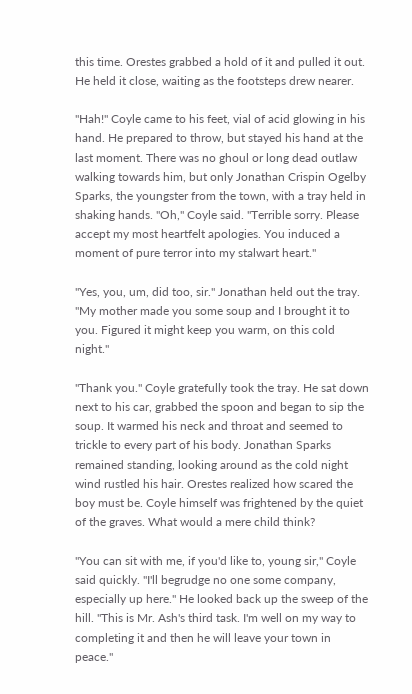this time. Orestes grabbed a hold of it and pulled it out. He held it close, waiting as the footsteps drew nearer.

"Hah!" Coyle came to his feet, vial of acid glowing in his hand. He prepared to throw, but stayed his hand at the last moment. There was no ghoul or long dead outlaw walking towards him, but only Jonathan Crispin Ogelby Sparks, the youngster from the town, with a tray held in shaking hands. "Oh," Coyle said. "Terrible sorry. Please accept my most heartfelt apologies. You induced a moment of pure terror into my stalwart heart."

"Yes, you, um, did too, sir." Jonathan held out the tray. "My mother made you some soup and I brought it to you. Figured it might keep you warm, on this cold night."

"Thank you." Coyle gratefully took the tray. He sat down next to his car, grabbed the spoon and began to sip the soup. It warmed his neck and throat and seemed to trickle to every part of his body. Jonathan Sparks remained standing, looking around as the cold night wind rustled his hair. Orestes realized how scared the boy must be. Coyle himself was frightened by the quiet of the graves. What would a mere child think?

"You can sit with me, if you'd like to, young sir," Coyle said quickly. "I'll begrudge no one some company, especially up here." He looked back up the sweep of the hill. "This is Mr. Ash's third task. I'm well on my way to completing it and then he will leave your town in peace."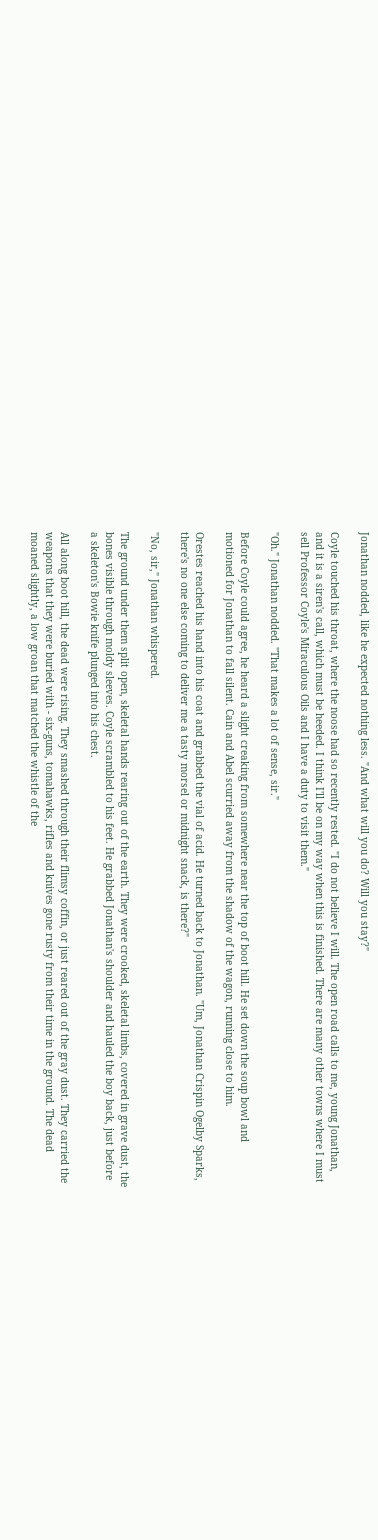Jonathan nodded, like he expected nothing less. "And what will you do? Will you stay?"

Coyle touched his throat, where the noose had so recently rested. "I do not believe I will. The open road calls to me, young Jonathan, and it is a siren's call, which must be heeded. I think I'll be on my way when this is finished. There are many other towns where I must sell Professor Coyle's Miraculous Oils and I have a duty to visit them."

"Oh." Jonathan nodded. "That makes a lot of sense, sir."

Before Coyle could agree, he heard a slight creaking from somewhere near the top of boot hill. He set down the soup bowl and motioned for Jonathan to fall silent. Cain and Abel scurried away from the shadow of the wagon, running close to him.

Orestes reached his hand into his coat and grabbed the vial of acid. He turned back to Jonathan. "Um, Jonathan Crispin Ogelby Sparks, there's no one else coming to deliver me a tasty morsel or midnight snack, is there?"

"No, sir," Jonathan whispered.

The ground under them split open, skeletal hands rearing out of the earth. They were crooked, skeletal limbs, covered in grave dust, the bones visible through moldy sleeves. Coyle scrambled to his feet. He grabbed Jonathan's shoulder and hauled the boy back, just before a skeleton's Bowie knife plunged into his chest.

All along boot hill, the dead were rising. They smashed through their flimsy coffin, or just reared out of the gray dust. They carried the weapons that they were buried with - six-guns, tomahawks, rifles and knives gone rusty from their time in the ground. The dead moaned slightly, a low groan that matched the whistle of the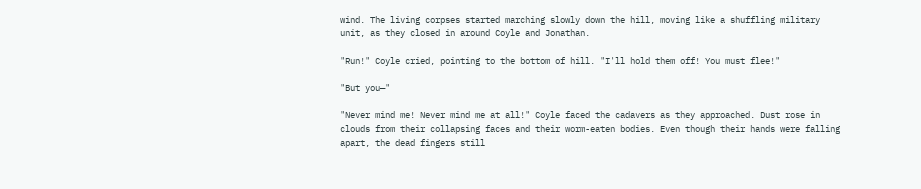wind. The living corpses started marching slowly down the hill, moving like a shuffling military unit, as they closed in around Coyle and Jonathan.

"Run!" Coyle cried, pointing to the bottom of hill. "I'll hold them off! You must flee!"

"But you—"

"Never mind me! Never mind me at all!" Coyle faced the cadavers as they approached. Dust rose in clouds from their collapsing faces and their worm-eaten bodies. Even though their hands were falling apart, the dead fingers still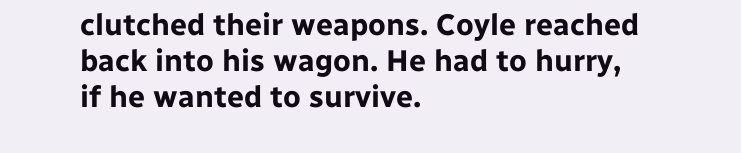clutched their weapons. Coyle reached back into his wagon. He had to hurry, if he wanted to survive.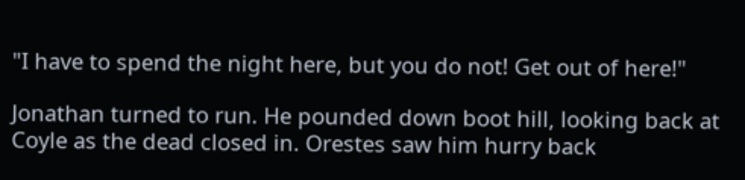"I have to spend the night here, but you do not! Get out of here!"

Jonathan turned to run. He pounded down boot hill, looking back at Coyle as the dead closed in. Orestes saw him hurry back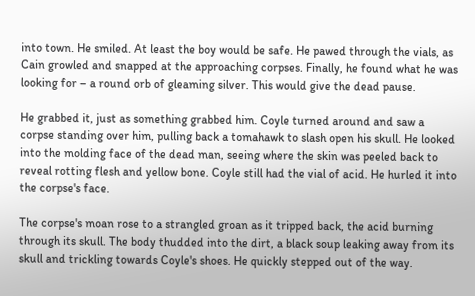into town. He smiled. At least the boy would be safe. He pawed through the vials, as Cain growled and snapped at the approaching corpses. Finally, he found what he was looking for – a round orb of gleaming silver. This would give the dead pause.

He grabbed it, just as something grabbed him. Coyle turned around and saw a corpse standing over him, pulling back a tomahawk to slash open his skull. He looked into the molding face of the dead man, seeing where the skin was peeled back to reveal rotting flesh and yellow bone. Coyle still had the vial of acid. He hurled it into the corpse's face.

The corpse's moan rose to a strangled groan as it tripped back, the acid burning through its skull. The body thudded into the dirt, a black soup leaking away from its skull and trickling towards Coyle's shoes. He quickly stepped out of the way.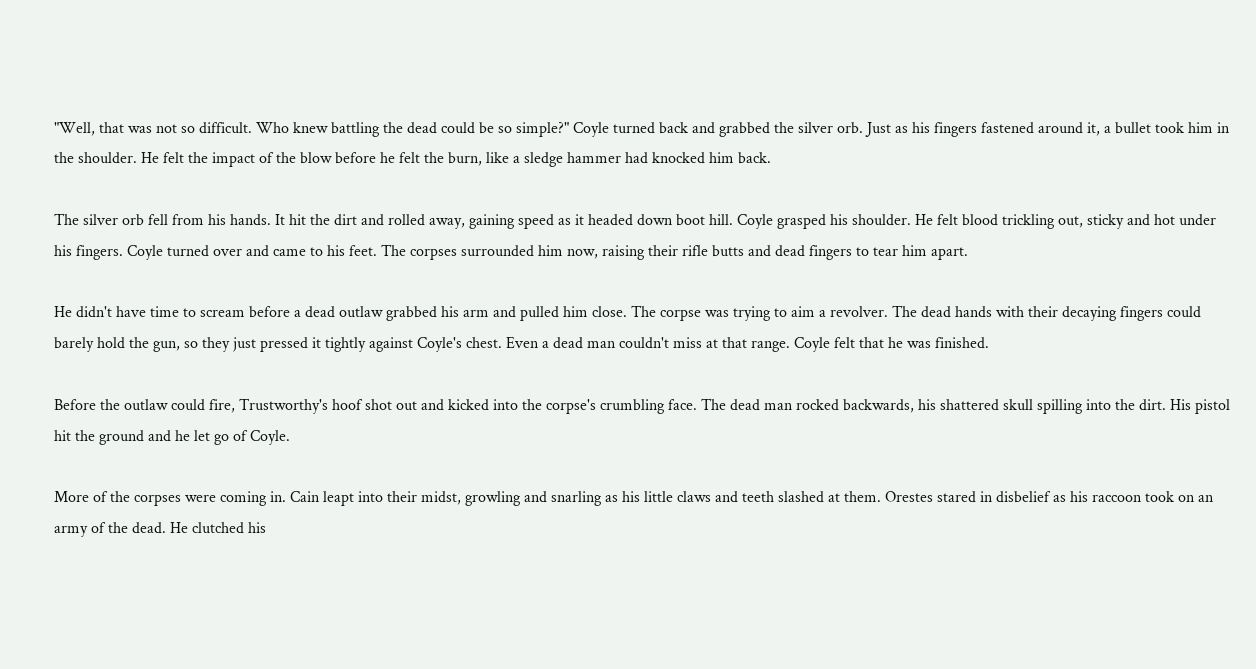"Well, that was not so difficult. Who knew battling the dead could be so simple?" Coyle turned back and grabbed the silver orb. Just as his fingers fastened around it, a bullet took him in the shoulder. He felt the impact of the blow before he felt the burn, like a sledge hammer had knocked him back.

The silver orb fell from his hands. It hit the dirt and rolled away, gaining speed as it headed down boot hill. Coyle grasped his shoulder. He felt blood trickling out, sticky and hot under his fingers. Coyle turned over and came to his feet. The corpses surrounded him now, raising their rifle butts and dead fingers to tear him apart.

He didn't have time to scream before a dead outlaw grabbed his arm and pulled him close. The corpse was trying to aim a revolver. The dead hands with their decaying fingers could barely hold the gun, so they just pressed it tightly against Coyle's chest. Even a dead man couldn't miss at that range. Coyle felt that he was finished.

Before the outlaw could fire, Trustworthy's hoof shot out and kicked into the corpse's crumbling face. The dead man rocked backwards, his shattered skull spilling into the dirt. His pistol hit the ground and he let go of Coyle.

More of the corpses were coming in. Cain leapt into their midst, growling and snarling as his little claws and teeth slashed at them. Orestes stared in disbelief as his raccoon took on an army of the dead. He clutched his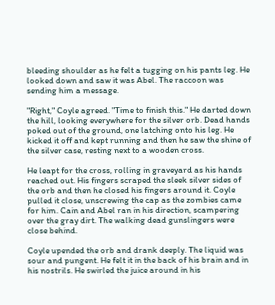bleeding shoulder as he felt a tugging on his pants leg. He looked down and saw it was Abel. The raccoon was sending him a message.

"Right," Coyle agreed. "Time to finish this." He darted down the hill, looking everywhere for the silver orb. Dead hands poked out of the ground, one latching onto his leg. He kicked it off and kept running and then he saw the shine of the silver case, resting next to a wooden cross.

He leapt for the cross, rolling in graveyard as his hands reached out. His fingers scraped the sleek silver sides of the orb and then he closed his fingers around it. Coyle pulled it close, unscrewing the cap as the zombies came for him. Cain and Abel ran in his direction, scampering over the gray dirt. The walking dead gunslingers were close behind.

Coyle upended the orb and drank deeply. The liquid was sour and pungent. He felt it in the back of his brain and in his nostrils. He swirled the juice around in his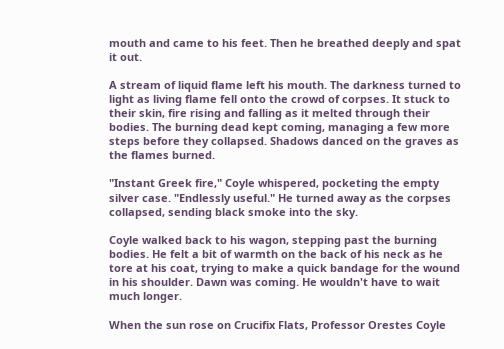mouth and came to his feet. Then he breathed deeply and spat it out.

A stream of liquid flame left his mouth. The darkness turned to light as living flame fell onto the crowd of corpses. It stuck to their skin, fire rising and falling as it melted through their bodies. The burning dead kept coming, managing a few more steps before they collapsed. Shadows danced on the graves as the flames burned.

"Instant Greek fire," Coyle whispered, pocketing the empty silver case. "Endlessly useful." He turned away as the corpses collapsed, sending black smoke into the sky.

Coyle walked back to his wagon, stepping past the burning bodies. He felt a bit of warmth on the back of his neck as he tore at his coat, trying to make a quick bandage for the wound in his shoulder. Dawn was coming. He wouldn't have to wait much longer.

When the sun rose on Crucifix Flats, Professor Orestes Coyle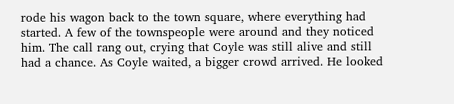rode his wagon back to the town square, where everything had started. A few of the townspeople were around and they noticed him. The call rang out, crying that Coyle was still alive and still had a chance. As Coyle waited, a bigger crowd arrived. He looked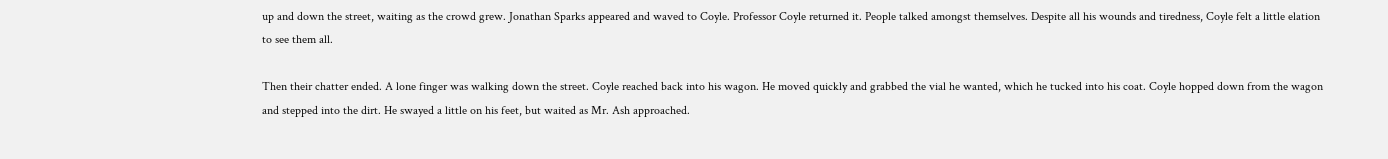up and down the street, waiting as the crowd grew. Jonathan Sparks appeared and waved to Coyle. Professor Coyle returned it. People talked amongst themselves. Despite all his wounds and tiredness, Coyle felt a little elation to see them all.

Then their chatter ended. A lone finger was walking down the street. Coyle reached back into his wagon. He moved quickly and grabbed the vial he wanted, which he tucked into his coat. Coyle hopped down from the wagon and stepped into the dirt. He swayed a little on his feet, but waited as Mr. Ash approached.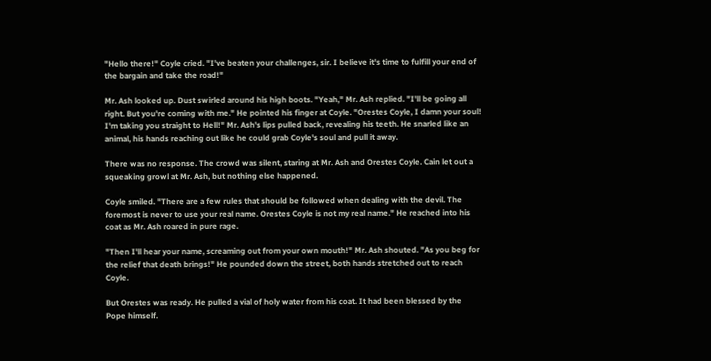"Hello there!" Coyle cried. "I've beaten your challenges, sir. I believe it's time to fulfill your end of the bargain and take the road!"

Mr. Ash looked up. Dust swirled around his high boots. "Yeah," Mr. Ash replied. "I'll be going all right. But you're coming with me." He pointed his finger at Coyle. "Orestes Coyle, I damn your soul! I'm taking you straight to Hell!" Mr. Ash's lips pulled back, revealing his teeth. He snarled like an animal, his hands reaching out like he could grab Coyle's soul and pull it away.

There was no response. The crowd was silent, staring at Mr. Ash and Orestes Coyle. Cain let out a squeaking growl at Mr. Ash, but nothing else happened.

Coyle smiled. "There are a few rules that should be followed when dealing with the devil. The foremost is never to use your real name. Orestes Coyle is not my real name." He reached into his coat as Mr. Ash roared in pure rage.

"Then I'll hear your name, screaming out from your own mouth!" Mr. Ash shouted. "As you beg for the relief that death brings!" He pounded down the street, both hands stretched out to reach Coyle.

But Orestes was ready. He pulled a vial of holy water from his coat. It had been blessed by the Pope himself.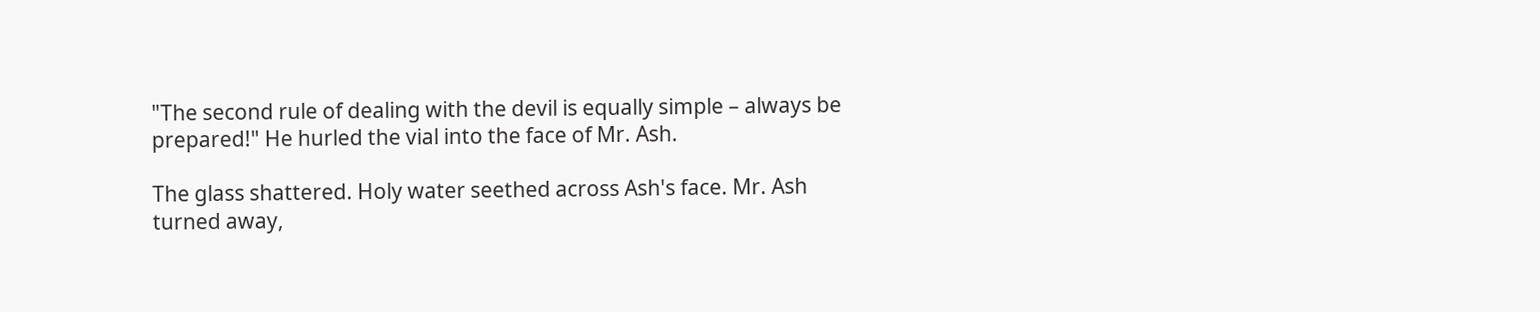"The second rule of dealing with the devil is equally simple – always be prepared!" He hurled the vial into the face of Mr. Ash.

The glass shattered. Holy water seethed across Ash's face. Mr. Ash turned away,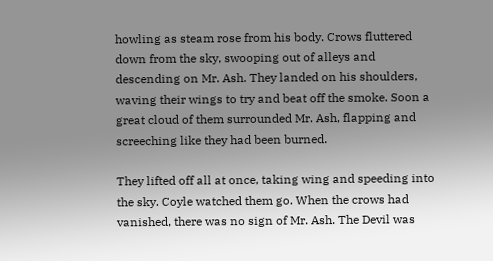howling as steam rose from his body. Crows fluttered down from the sky, swooping out of alleys and descending on Mr. Ash. They landed on his shoulders, waving their wings to try and beat off the smoke. Soon a great cloud of them surrounded Mr. Ash, flapping and screeching like they had been burned.

They lifted off all at once, taking wing and speeding into the sky. Coyle watched them go. When the crows had vanished, there was no sign of Mr. Ash. The Devil was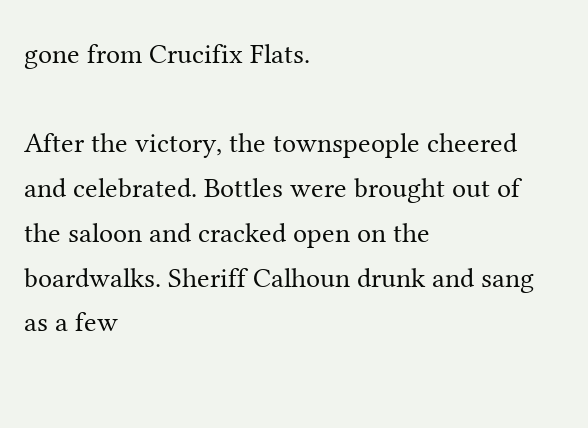gone from Crucifix Flats.

After the victory, the townspeople cheered and celebrated. Bottles were brought out of the saloon and cracked open on the boardwalks. Sheriff Calhoun drunk and sang as a few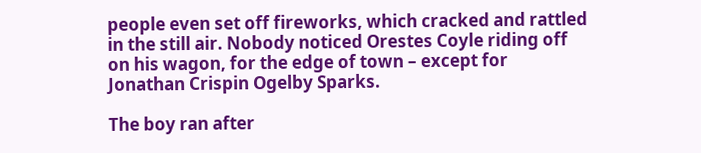people even set off fireworks, which cracked and rattled in the still air. Nobody noticed Orestes Coyle riding off on his wagon, for the edge of town – except for Jonathan Crispin Ogelby Sparks.

The boy ran after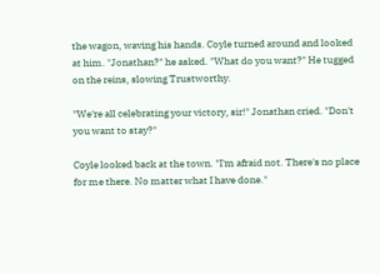the wagon, waving his hands. Coyle turned around and looked at him. "Jonathan?" he asked. "What do you want?" He tugged on the reins, slowing Trustworthy.

"We're all celebrating your victory, sir!" Jonathan cried. "Don't you want to stay?"

Coyle looked back at the town. "I'm afraid not. There's no place for me there. No matter what I have done."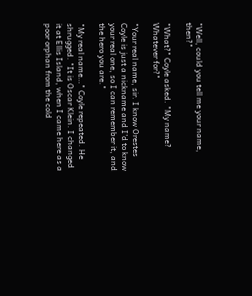"Well, could you tell me your name, then?"

"What?" Coyle asked. "My name? Whatever for?"

"Your real name, sir. I know Orestes Coyle is just a nickname and I'd to know your real one, so I can remember it, and the hero you are."

"My real name…" Coyle repeated. He shrugged. "It is Oscar Klein. I changed it at Ellis Island, when I came here as a poor orphan from the cold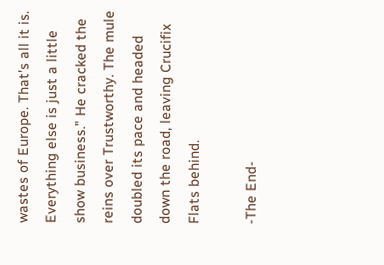wastes of Europe. That's all it is. Everything else is just a little show business." He cracked the reins over Trustworthy. The mule doubled its pace and headed down the road, leaving Crucifix Flats behind.

-The End-